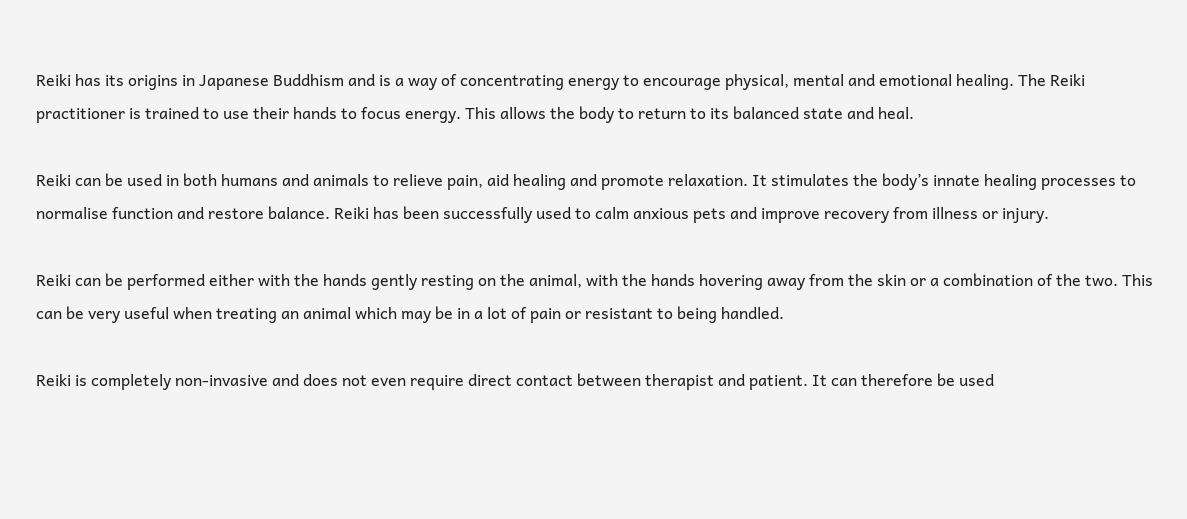Reiki has its origins in Japanese Buddhism and is a way of concentrating energy to encourage physical, mental and emotional healing. The Reiki practitioner is trained to use their hands to focus energy. This allows the body to return to its balanced state and heal.

Reiki can be used in both humans and animals to relieve pain, aid healing and promote relaxation. It stimulates the body’s innate healing processes to normalise function and restore balance. Reiki has been successfully used to calm anxious pets and improve recovery from illness or injury.

Reiki can be performed either with the hands gently resting on the animal, with the hands hovering away from the skin or a combination of the two. This can be very useful when treating an animal which may be in a lot of pain or resistant to being handled.

Reiki is completely non-invasive and does not even require direct contact between therapist and patient. It can therefore be used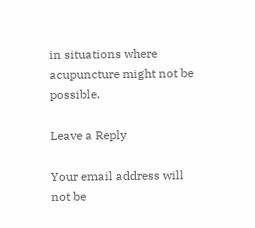in situations where acupuncture might not be possible.

Leave a Reply

Your email address will not be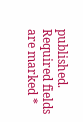published. Required fields are marked *